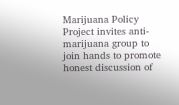Marijuana Policy Project invites anti-marijuana group to join hands to promote honest discussion of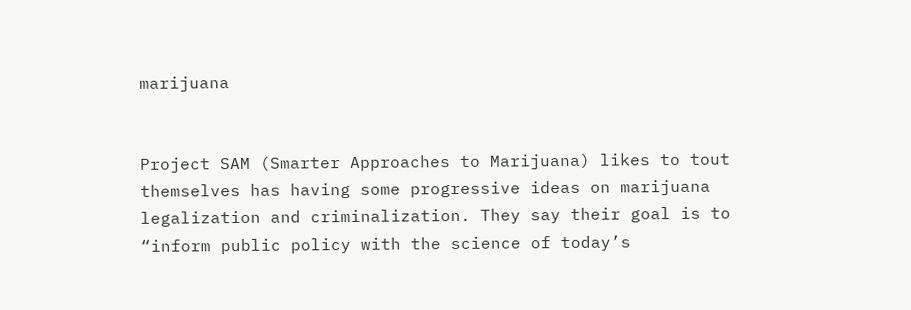marijuana


Project SAM (Smarter Approaches to Marijuana) likes to tout themselves has having some progressive ideas on marijuana legalization and criminalization. They say their goal is to “inform public policy with the science of today’s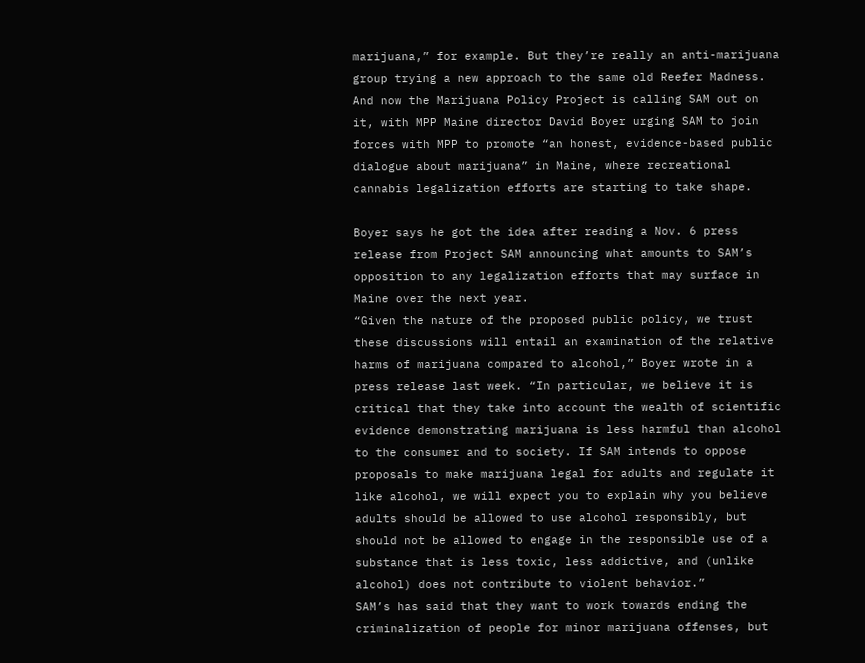marijuana,” for example. But they’re really an anti-marijuana group trying a new approach to the same old Reefer Madness.
And now the Marijuana Policy Project is calling SAM out on it, with MPP Maine director David Boyer urging SAM to join forces with MPP to promote “an honest, evidence-based public dialogue about marijuana” in Maine, where recreational cannabis legalization efforts are starting to take shape.

Boyer says he got the idea after reading a Nov. 6 press release from Project SAM announcing what amounts to SAM’s opposition to any legalization efforts that may surface in Maine over the next year.
“Given the nature of the proposed public policy, we trust these discussions will entail an examination of the relative harms of marijuana compared to alcohol,” Boyer wrote in a press release last week. “In particular, we believe it is critical that they take into account the wealth of scientific evidence demonstrating marijuana is less harmful than alcohol to the consumer and to society. If SAM intends to oppose proposals to make marijuana legal for adults and regulate it like alcohol, we will expect you to explain why you believe adults should be allowed to use alcohol responsibly, but should not be allowed to engage in the responsible use of a substance that is less toxic, less addictive, and (unlike alcohol) does not contribute to violent behavior.”
SAM’s has said that they want to work towards ending the criminalization of people for minor marijuana offenses, but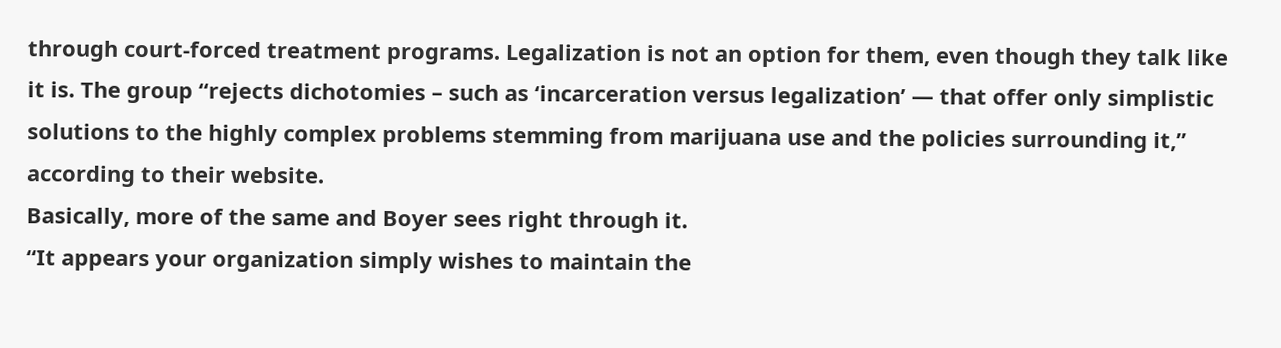through court-forced treatment programs. Legalization is not an option for them, even though they talk like it is. The group “rejects dichotomies – such as ‘incarceration versus legalization’ — that offer only simplistic solutions to the highly complex problems stemming from marijuana use and the policies surrounding it,” according to their website.
Basically, more of the same and Boyer sees right through it.
“It appears your organization simply wishes to maintain the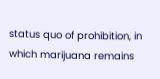status quo of prohibition, in which marijuana remains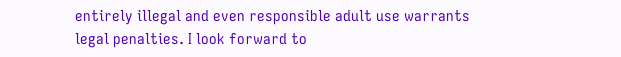entirely illegal and even responsible adult use warrants legal penalties. I look forward to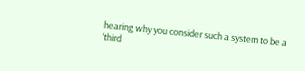hearing why you consider such a system to be a ‘third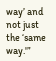way’ and not just the ‘same way.'”